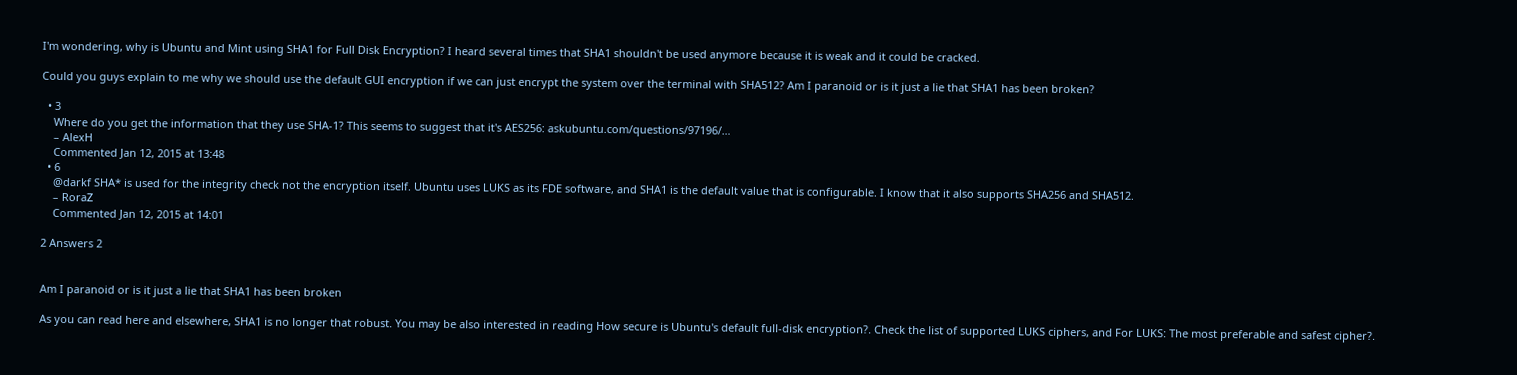I'm wondering, why is Ubuntu and Mint using SHA1 for Full Disk Encryption? I heard several times that SHA1 shouldn't be used anymore because it is weak and it could be cracked.

Could you guys explain to me why we should use the default GUI encryption if we can just encrypt the system over the terminal with SHA512? Am I paranoid or is it just a lie that SHA1 has been broken?

  • 3
    Where do you get the information that they use SHA-1? This seems to suggest that it's AES256: askubuntu.com/questions/97196/…
    – AlexH
    Commented Jan 12, 2015 at 13:48
  • 6
    @darkf SHA* is used for the integrity check not the encryption itself. Ubuntu uses LUKS as its FDE software, and SHA1 is the default value that is configurable. I know that it also supports SHA256 and SHA512.
    – RoraΖ
    Commented Jan 12, 2015 at 14:01

2 Answers 2


Am I paranoid or is it just a lie that SHA1 has been broken

As you can read here and elsewhere, SHA1 is no longer that robust. You may be also interested in reading How secure is Ubuntu's default full-disk encryption?. Check the list of supported LUKS ciphers, and For LUKS: The most preferable and safest cipher?.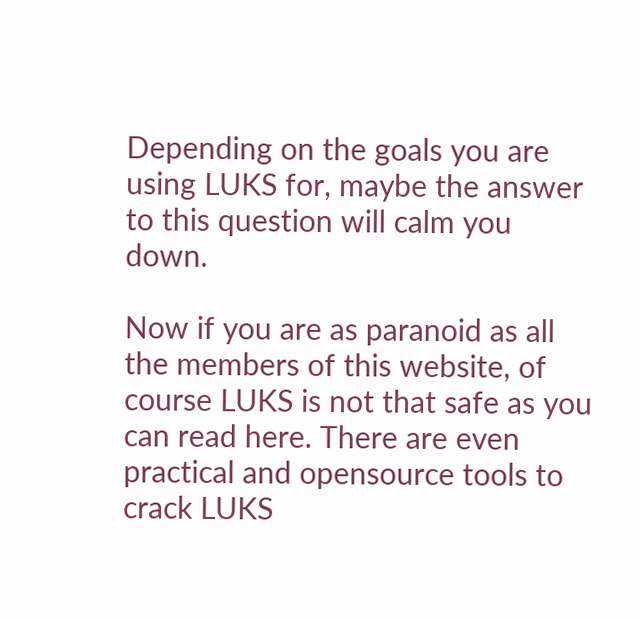Depending on the goals you are using LUKS for, maybe the answer to this question will calm you down.

Now if you are as paranoid as all the members of this website, of course LUKS is not that safe as you can read here. There are even practical and opensource tools to crack LUKS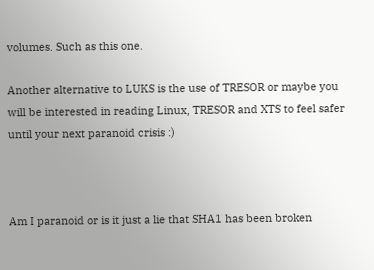volumes. Such as this one.

Another alternative to LUKS is the use of TRESOR or maybe you will be interested in reading Linux, TRESOR and XTS to feel safer until your next paranoid crisis :)



Am I paranoid or is it just a lie that SHA1 has been broken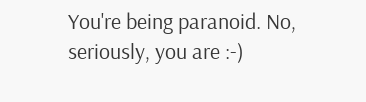You're being paranoid. No, seriously, you are :-)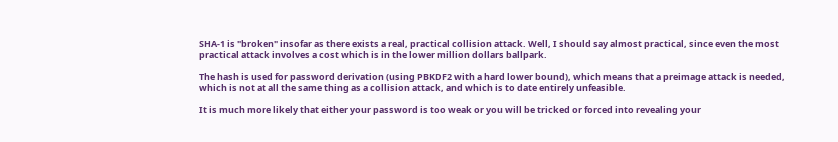SHA-1 is "broken" insofar as there exists a real, practical collision attack. Well, I should say almost practical, since even the most practical attack involves a cost which is in the lower million dollars ballpark.

The hash is used for password derivation (using PBKDF2 with a hard lower bound), which means that a preimage attack is needed, which is not at all the same thing as a collision attack, and which is to date entirely unfeasible.

It is much more likely that either your password is too weak or you will be tricked or forced into revealing your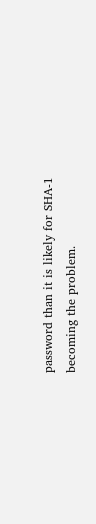password than it is likely for SHA-1 becoming the problem.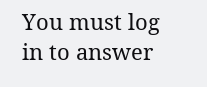You must log in to answer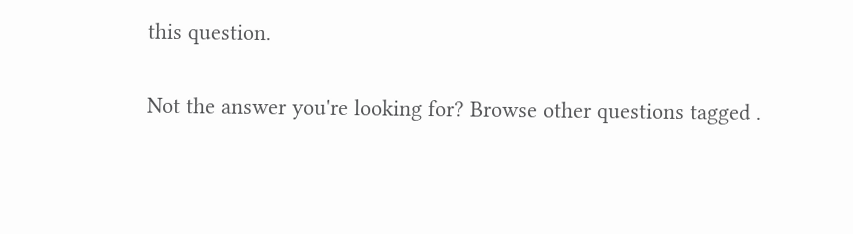this question.

Not the answer you're looking for? Browse other questions tagged .